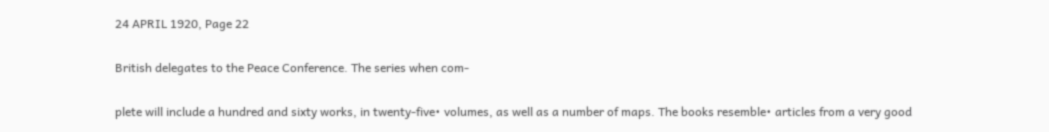24 APRIL 1920, Page 22

British delegates to the Peace Conference. The series when com-

plete will include a hundred and sixty works, in twenty-five• volumes, as well as a number of maps. The books resemble• articles from a very good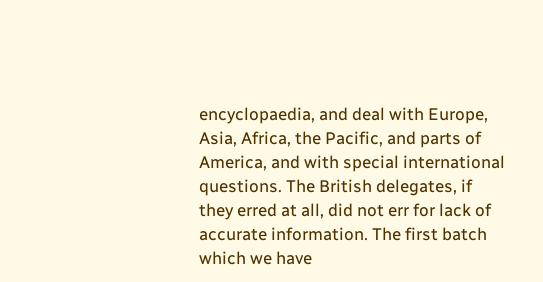encyclopaedia, and deal with Europe, Asia, Africa, the Pacific, and parts of America, and with special international questions. The British delegates, if they erred at all, did not err for lack of accurate information. The first batch which we have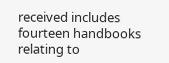received includes fourteen handbooks relating to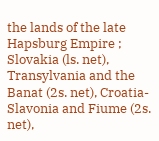the lands of the late Hapsburg Empire ; Slovakia (ls. net), Transylvania and the Banat (2s. net), Croatia-Slavonia and Fiume (2s. net),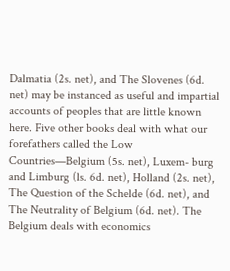Dalmatia (2s. net), and The Slovenes (6d. net) may be instanced as useful and impartial accounts of peoples that are little known here. Five other books deal with what our forefathers called the Low Countries—Belgium (5s. net), Luxem- burg and Limburg (ls. 6d. net), Holland (2s. net), The Question of the Schelde (6d. net), and The Neutrality of Belgium (6d. net). The Belgium deals with economics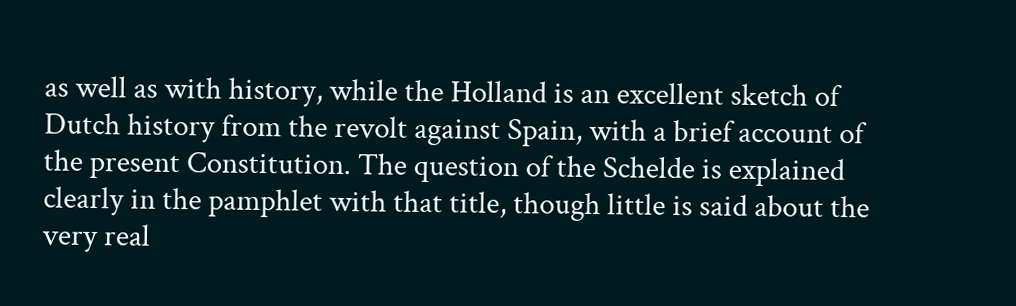as well as with history, while the Holland is an excellent sketch of Dutch history from the revolt against Spain, with a brief account of the present Constitution. The question of the Schelde is explained clearly in the pamphlet with that title, though little is said about the very real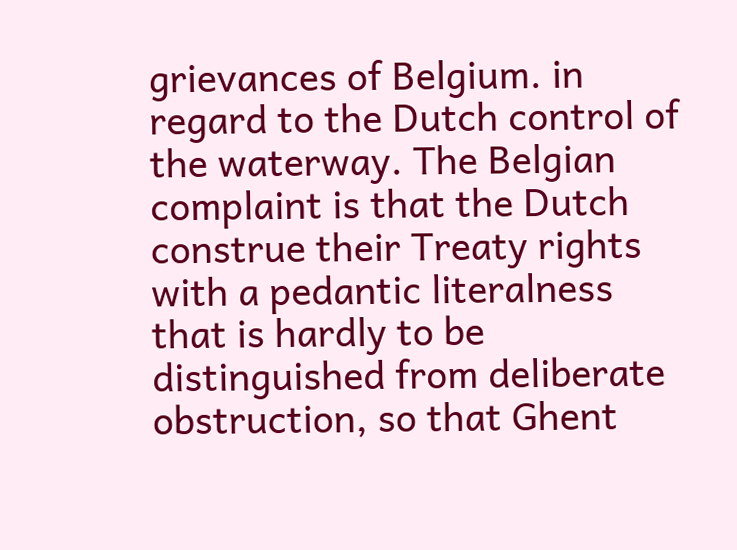grievances of Belgium. in regard to the Dutch control of the waterway. The Belgian complaint is that the Dutch construe their Treaty rights with a pedantic literalness that is hardly to be distinguished from deliberate obstruction, so that Ghent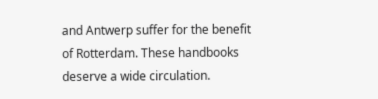and Antwerp suffer for the benefit of Rotterdam. These handbooks deserve a wide circulation.